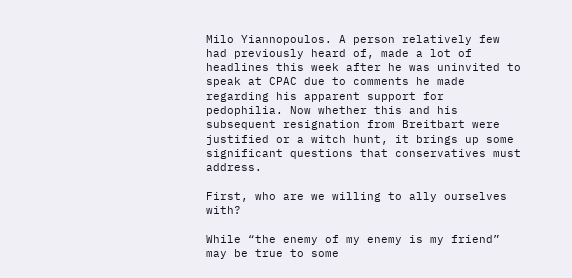Milo Yiannopoulos. A person relatively few had previously heard of, made a lot of headlines this week after he was uninvited to speak at CPAC due to comments he made regarding his apparent support for pedophilia. Now whether this and his subsequent resignation from Breitbart were justified or a witch hunt, it brings up some significant questions that conservatives must address.

First, who are we willing to ally ourselves with?

While “the enemy of my enemy is my friend” may be true to some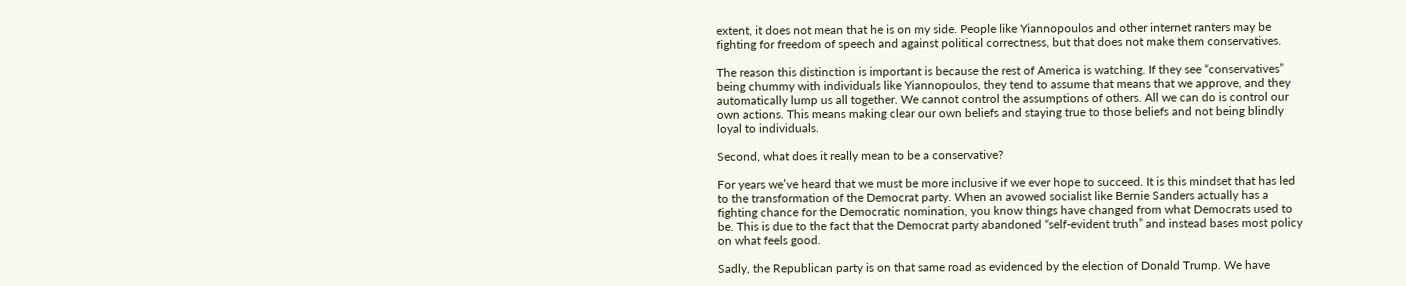extent, it does not mean that he is on my side. People like Yiannopoulos and other internet ranters may be fighting for freedom of speech and against political correctness, but that does not make them conservatives.

The reason this distinction is important is because the rest of America is watching. If they see “conservatives” being chummy with individuals like Yiannopoulos, they tend to assume that means that we approve, and they automatically lump us all together. We cannot control the assumptions of others. All we can do is control our own actions. This means making clear our own beliefs and staying true to those beliefs and not being blindly loyal to individuals.

Second, what does it really mean to be a conservative?

For years we’ve heard that we must be more inclusive if we ever hope to succeed. It is this mindset that has led to the transformation of the Democrat party. When an avowed socialist like Bernie Sanders actually has a fighting chance for the Democratic nomination, you know things have changed from what Democrats used to be. This is due to the fact that the Democrat party abandoned “self-evident truth” and instead bases most policy on what feels good.

Sadly, the Republican party is on that same road as evidenced by the election of Donald Trump. We have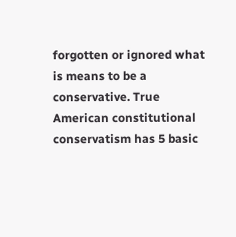forgotten or ignored what is means to be a conservative. True American constitutional conservatism has 5 basic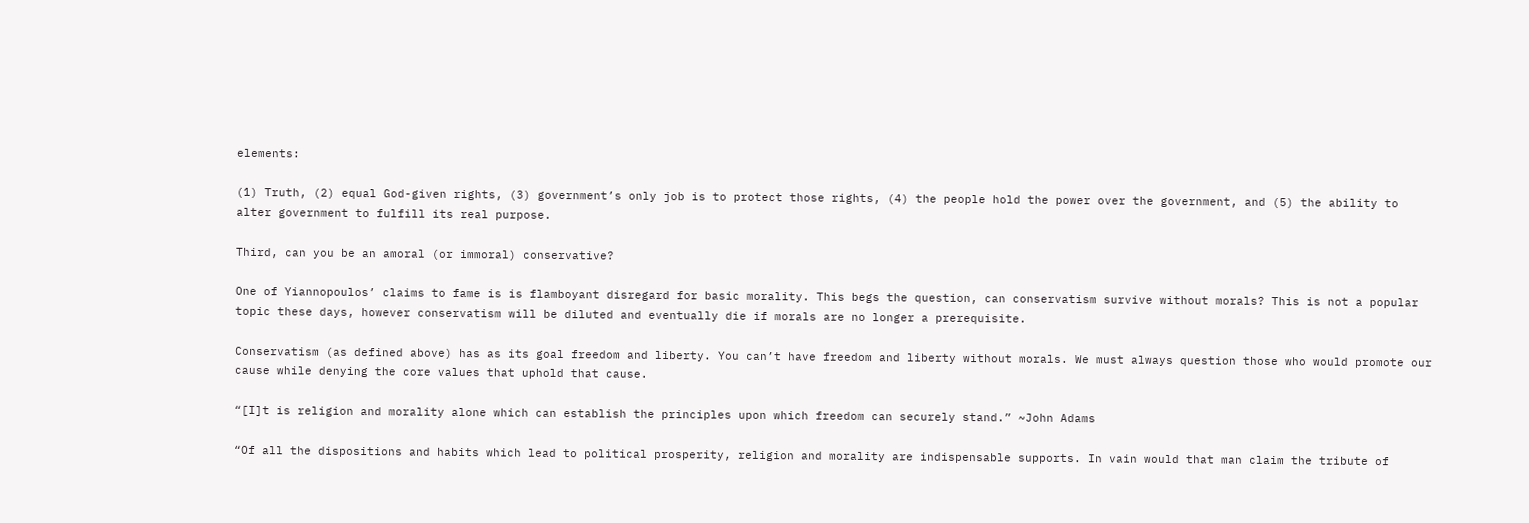elements:

(1) Truth, (2) equal God-given rights, (3) government’s only job is to protect those rights, (4) the people hold the power over the government, and (5) the ability to alter government to fulfill its real purpose.

Third, can you be an amoral (or immoral) conservative?

One of Yiannopoulos’ claims to fame is is flamboyant disregard for basic morality. This begs the question, can conservatism survive without morals? This is not a popular topic these days, however conservatism will be diluted and eventually die if morals are no longer a prerequisite.

Conservatism (as defined above) has as its goal freedom and liberty. You can’t have freedom and liberty without morals. We must always question those who would promote our cause while denying the core values that uphold that cause.

“[I]t is religion and morality alone which can establish the principles upon which freedom can securely stand.” ~John Adams

“Of all the dispositions and habits which lead to political prosperity, religion and morality are indispensable supports. In vain would that man claim the tribute of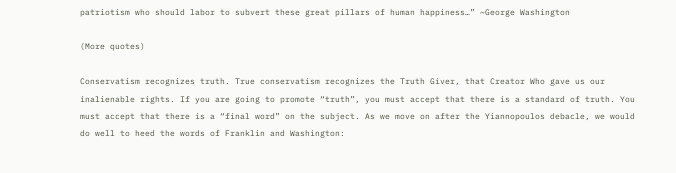patriotism who should labor to subvert these great pillars of human happiness…” ~George Washington

(More quotes)

Conservatism recognizes truth. True conservatism recognizes the Truth Giver, that Creator Who gave us our inalienable rights. If you are going to promote “truth”, you must accept that there is a standard of truth. You must accept that there is a “final word” on the subject. As we move on after the Yiannopoulos debacle, we would do well to heed the words of Franklin and Washington: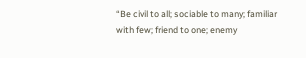“Be civil to all; sociable to many; familiar with few; friend to one; enemy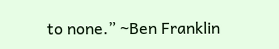to none.” ~Ben Franklin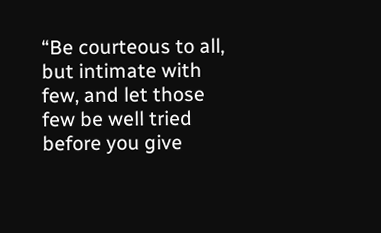“Be courteous to all, but intimate with few, and let those few be well tried before you give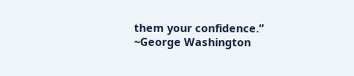them your confidence.” ~George Washington